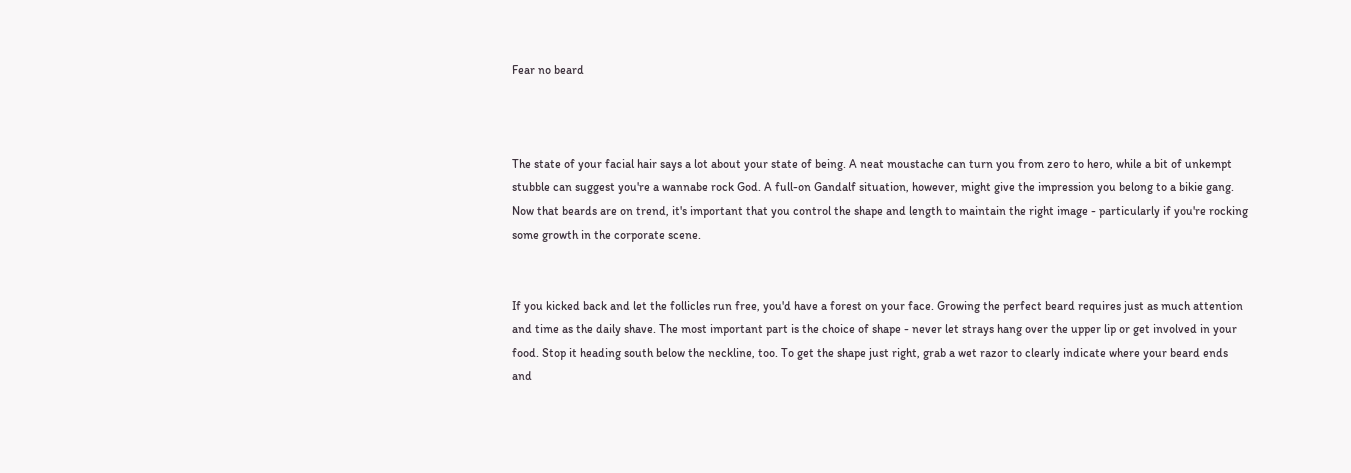Fear no beard



The state of your facial hair says a lot about your state of being. A neat moustache can turn you from zero to hero, while a bit of unkempt stubble can suggest you're a wannabe rock God. A full-on Gandalf situation, however, might give the impression you belong to a bikie gang. Now that beards are on trend, it's important that you control the shape and length to maintain the right image - particularly if you're rocking some growth in the corporate scene.


If you kicked back and let the follicles run free, you'd have a forest on your face. Growing the perfect beard requires just as much attention and time as the daily shave. The most important part is the choice of shape - never let strays hang over the upper lip or get involved in your food. Stop it heading south below the neckline, too. To get the shape just right, grab a wet razor to clearly indicate where your beard ends and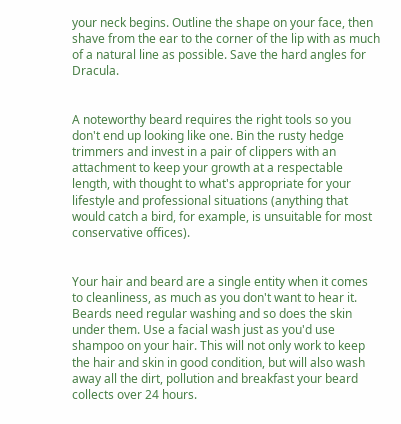your neck begins. Outline the shape on your face, then shave from the ear to the corner of the lip with as much of a natural line as possible. Save the hard angles for Dracula.


A noteworthy beard requires the right tools so you don't end up looking like one. Bin the rusty hedge trimmers and invest in a pair of clippers with an attachment to keep your growth at a respectable length, with thought to what's appropriate for your lifestyle and professional situations (anything that would catch a bird, for example, is unsuitable for most conservative offices).


Your hair and beard are a single entity when it comes to cleanliness, as much as you don't want to hear it. Beards need regular washing and so does the skin under them. Use a facial wash just as you'd use shampoo on your hair. This will not only work to keep the hair and skin in good condition, but will also wash away all the dirt, pollution and breakfast your beard collects over 24 hours.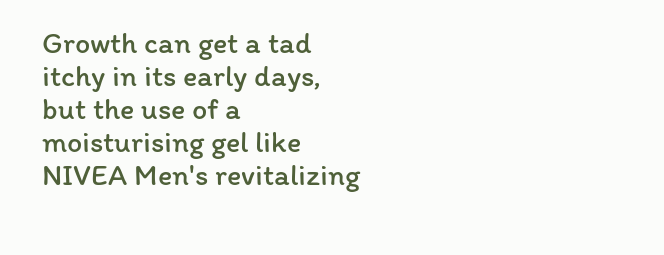Growth can get a tad itchy in its early days, but the use of a moisturising gel like NIVEA Men's revitalizing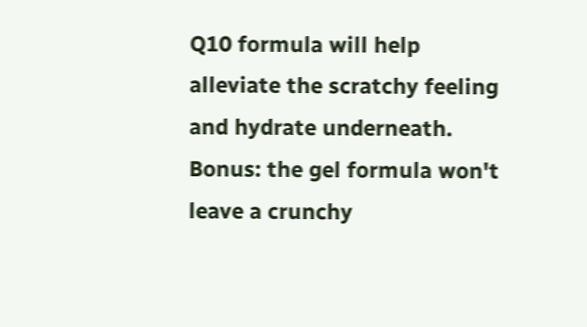Q10 formula will help alleviate the scratchy feeling and hydrate underneath. Bonus: the gel formula won't leave a crunchy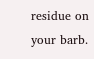residue on your barb.